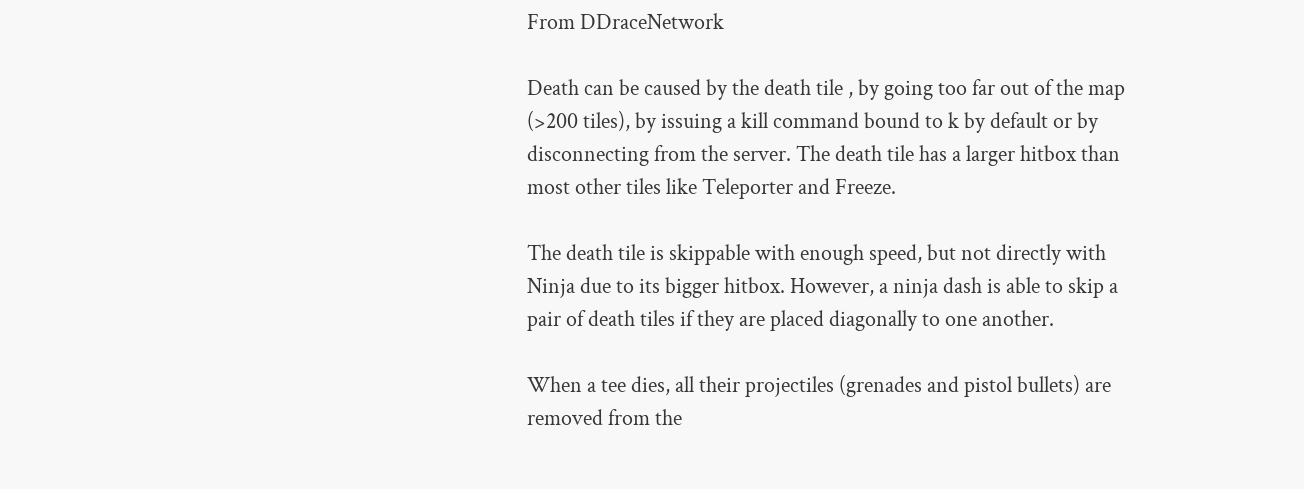From DDraceNetwork

Death can be caused by the death tile , by going too far out of the map (>200 tiles), by issuing a kill command bound to k by default or by disconnecting from the server. The death tile has a larger hitbox than most other tiles like Teleporter and Freeze.

The death tile is skippable with enough speed, but not directly with Ninja due to its bigger hitbox. However, a ninja dash is able to skip a pair of death tiles if they are placed diagonally to one another.

When a tee dies, all their projectiles (grenades and pistol bullets) are removed from the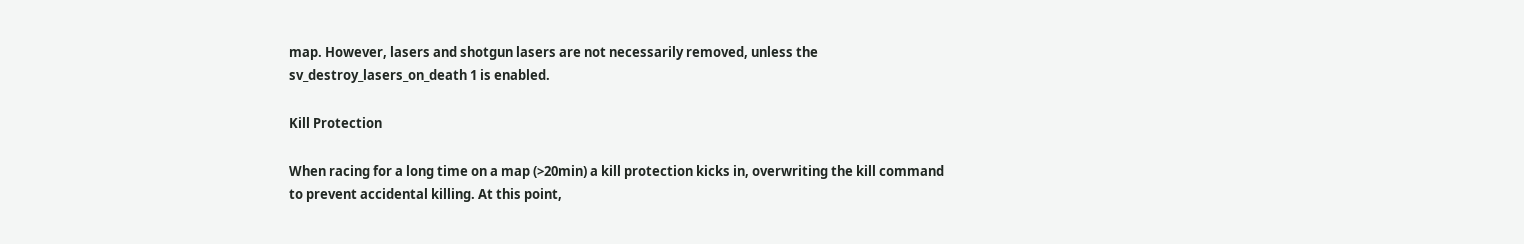map. However, lasers and shotgun lasers are not necessarily removed, unless the sv_destroy_lasers_on_death 1 is enabled.

Kill Protection

When racing for a long time on a map (>20min) a kill protection kicks in, overwriting the kill command to prevent accidental killing. At this point,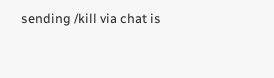sending /kill via chat is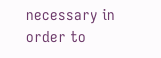necessary in order to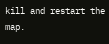kill and restart the map.